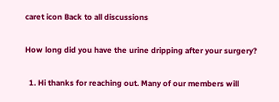caret icon Back to all discussions

How long did you have the urine dripping after your surgery?

  1. Hi thanks for reaching out. Many of our members will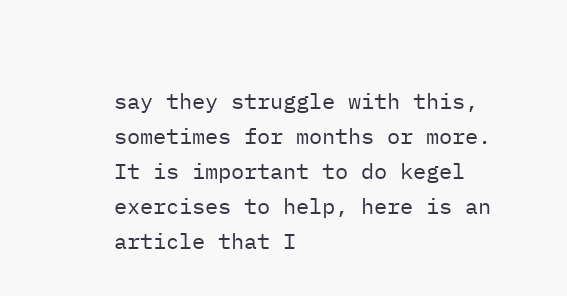say they struggle with this, sometimes for months or more. It is important to do kegel exercises to help, here is an article that I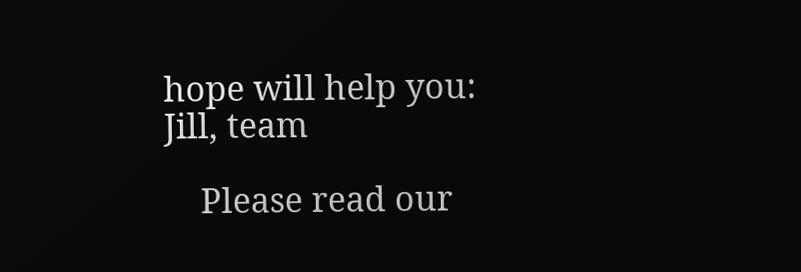hope will help you: Jill, team

    Please read our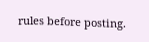rules before posting.